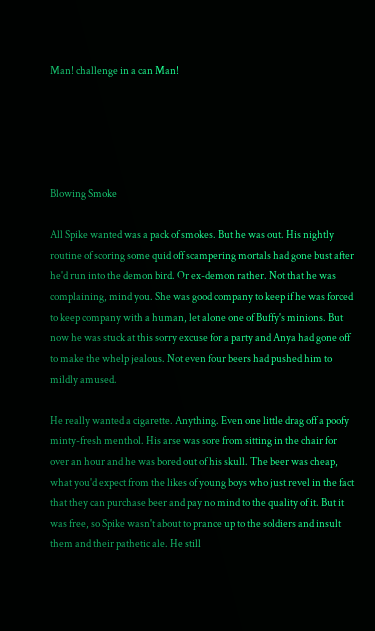Man! challenge in a can Man!





Blowing Smoke

All Spike wanted was a pack of smokes. But he was out. His nightly routine of scoring some quid off scampering mortals had gone bust after he'd run into the demon bird. Or ex-demon rather. Not that he was complaining, mind you. She was good company to keep if he was forced to keep company with a human, let alone one of Buffy's minions. But now he was stuck at this sorry excuse for a party and Anya had gone off to make the whelp jealous. Not even four beers had pushed him to mildly amused.

He really wanted a cigarette. Anything. Even one little drag off a poofy minty-fresh menthol. His arse was sore from sitting in the chair for over an hour and he was bored out of his skull. The beer was cheap, what you'd expect from the likes of young boys who just revel in the fact that they can purchase beer and pay no mind to the quality of it. But it was free, so Spike wasn't about to prance up to the soldiers and insult them and their pathetic ale. He still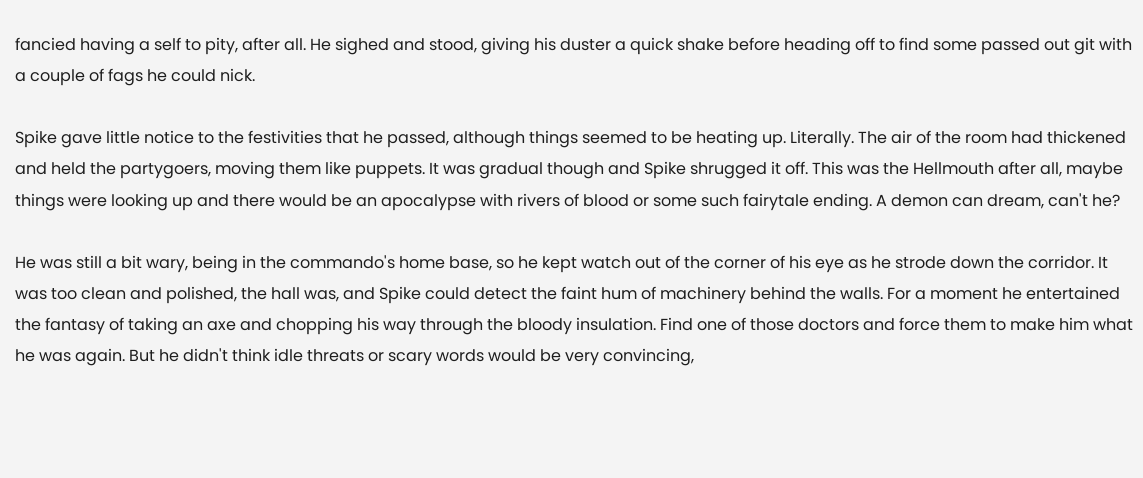fancied having a self to pity, after all. He sighed and stood, giving his duster a quick shake before heading off to find some passed out git with a couple of fags he could nick.

Spike gave little notice to the festivities that he passed, although things seemed to be heating up. Literally. The air of the room had thickened and held the partygoers, moving them like puppets. It was gradual though and Spike shrugged it off. This was the Hellmouth after all, maybe things were looking up and there would be an apocalypse with rivers of blood or some such fairytale ending. A demon can dream, can't he?

He was still a bit wary, being in the commando's home base, so he kept watch out of the corner of his eye as he strode down the corridor. It was too clean and polished, the hall was, and Spike could detect the faint hum of machinery behind the walls. For a moment he entertained the fantasy of taking an axe and chopping his way through the bloody insulation. Find one of those doctors and force them to make him what he was again. But he didn't think idle threats or scary words would be very convincing,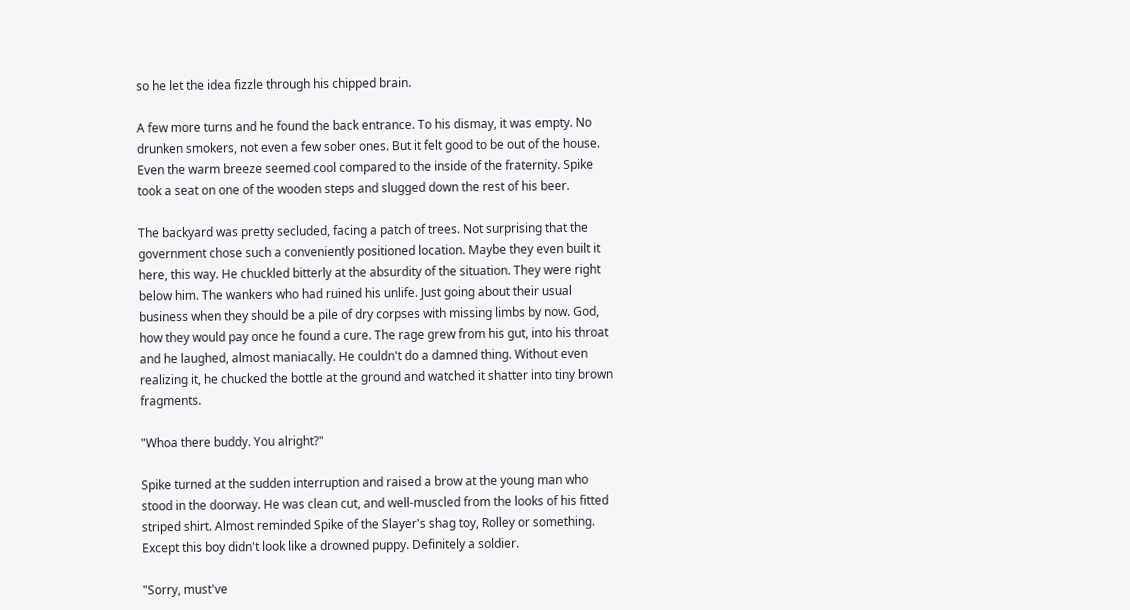so he let the idea fizzle through his chipped brain.

A few more turns and he found the back entrance. To his dismay, it was empty. No drunken smokers, not even a few sober ones. But it felt good to be out of the house. Even the warm breeze seemed cool compared to the inside of the fraternity. Spike took a seat on one of the wooden steps and slugged down the rest of his beer.

The backyard was pretty secluded, facing a patch of trees. Not surprising that the government chose such a conveniently positioned location. Maybe they even built it here, this way. He chuckled bitterly at the absurdity of the situation. They were right below him. The wankers who had ruined his unlife. Just going about their usual business when they should be a pile of dry corpses with missing limbs by now. God, how they would pay once he found a cure. The rage grew from his gut, into his throat and he laughed, almost maniacally. He couldn't do a damned thing. Without even realizing it, he chucked the bottle at the ground and watched it shatter into tiny brown fragments.

"Whoa there buddy. You alright?"

Spike turned at the sudden interruption and raised a brow at the young man who stood in the doorway. He was clean cut, and well-muscled from the looks of his fitted striped shirt. Almost reminded Spike of the Slayer's shag toy, Rolley or something. Except this boy didn't look like a drowned puppy. Definitely a soldier.

"Sorry, must've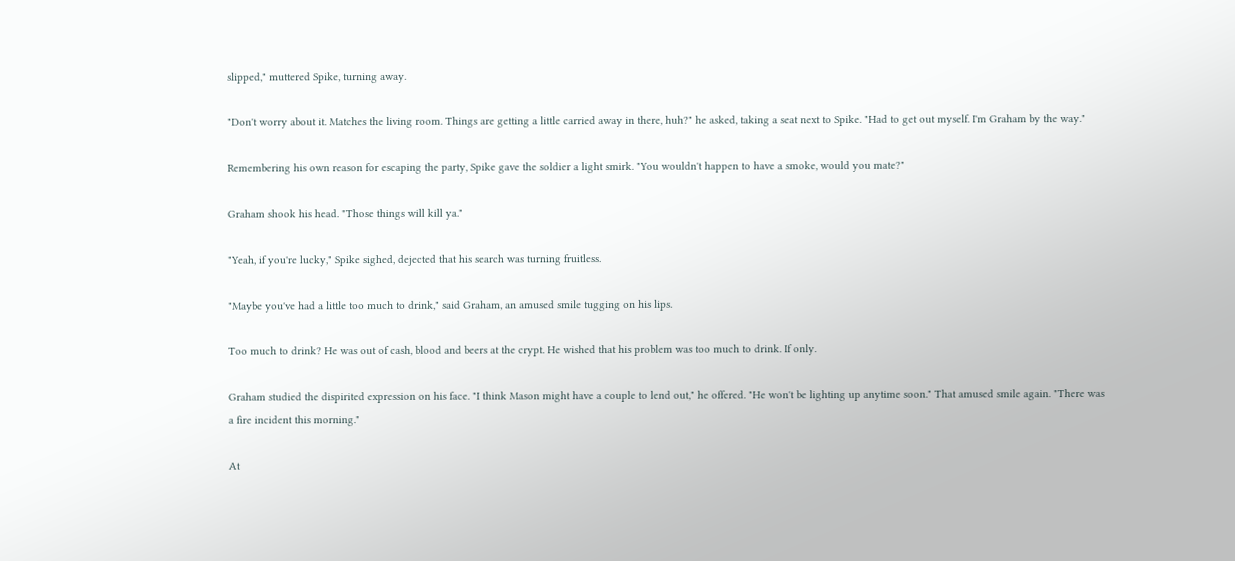slipped," muttered Spike, turning away.

"Don't worry about it. Matches the living room. Things are getting a little carried away in there, huh?" he asked, taking a seat next to Spike. "Had to get out myself. I'm Graham by the way."

Remembering his own reason for escaping the party, Spike gave the soldier a light smirk. "You wouldn't happen to have a smoke, would you mate?"

Graham shook his head. "Those things will kill ya."

"Yeah, if you're lucky," Spike sighed, dejected that his search was turning fruitless.

"Maybe you've had a little too much to drink," said Graham, an amused smile tugging on his lips.

Too much to drink? He was out of cash, blood and beers at the crypt. He wished that his problem was too much to drink. If only.

Graham studied the dispirited expression on his face. "I think Mason might have a couple to lend out," he offered. "He won't be lighting up anytime soon." That amused smile again. "There was a fire incident this morning."

At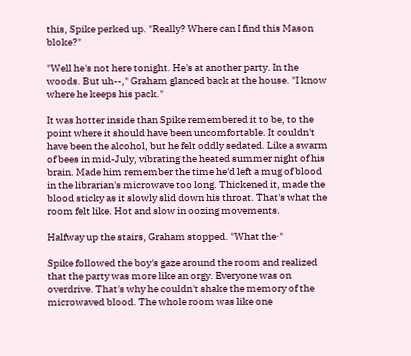this, Spike perked up. "Really? Where can I find this Mason bloke?"

"Well he's not here tonight. He's at another party. In the woods. But uh--," Graham glanced back at the house. "I know where he keeps his pack."

It was hotter inside than Spike remembered it to be, to the point where it should have been uncomfortable. It couldn't have been the alcohol, but he felt oddly sedated. Like a swarm of bees in mid-July, vibrating the heated summer night of his brain. Made him remember the time he'd left a mug of blood in the librarian's microwave too long. Thickened it, made the blood sticky as it slowly slid down his throat. That's what the room felt like. Hot and slow in oozing movements.

Halfway up the stairs, Graham stopped. "What the·"

Spike followed the boy's gaze around the room and realized that the party was more like an orgy. Everyone was on overdrive. That's why he couldn't shake the memory of the microwaved blood. The whole room was like one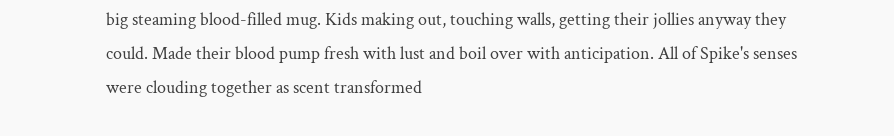big steaming blood-filled mug. Kids making out, touching walls, getting their jollies anyway they could. Made their blood pump fresh with lust and boil over with anticipation. All of Spike's senses were clouding together as scent transformed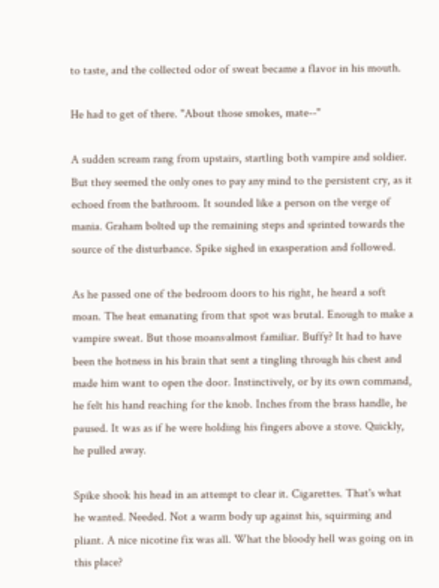to taste, and the collected odor of sweat became a flavor in his mouth.

He had to get of there. "About those smokes, mate--"

A sudden scream rang from upstairs, startling both vampire and soldier. But they seemed the only ones to pay any mind to the persistent cry, as it echoed from the bathroom. It sounded like a person on the verge of mania. Graham bolted up the remaining steps and sprinted towards the source of the disturbance. Spike sighed in exasperation and followed.

As he passed one of the bedroom doors to his right, he heard a soft moan. The heat emanating from that spot was brutal. Enough to make a vampire sweat. But those moans·almost familiar. Buffy? It had to have been the hotness in his brain that sent a tingling through his chest and made him want to open the door. Instinctively, or by its own command, he felt his hand reaching for the knob. Inches from the brass handle, he paused. It was as if he were holding his fingers above a stove. Quickly, he pulled away.

Spike shook his head in an attempt to clear it. Cigarettes. That's what he wanted. Needed. Not a warm body up against his, squirming and pliant. A nice nicotine fix was all. What the bloody hell was going on in this place?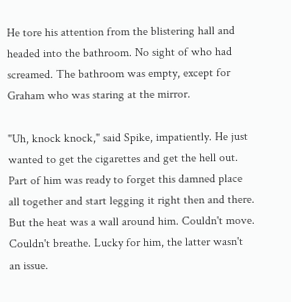He tore his attention from the blistering hall and headed into the bathroom. No sight of who had screamed. The bathroom was empty, except for Graham who was staring at the mirror.

"Uh, knock knock," said Spike, impatiently. He just wanted to get the cigarettes and get the hell out. Part of him was ready to forget this damned place all together and start legging it right then and there. But the heat was a wall around him. Couldn't move. Couldn't breathe. Lucky for him, the latter wasn't an issue.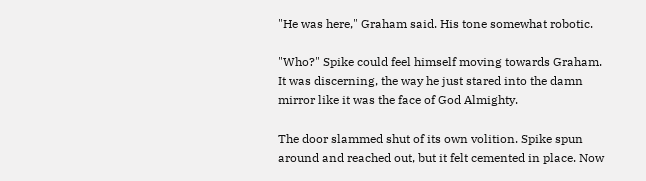"He was here," Graham said. His tone somewhat robotic.

"Who?" Spike could feel himself moving towards Graham. It was discerning, the way he just stared into the damn mirror like it was the face of God Almighty.

The door slammed shut of its own volition. Spike spun around and reached out, but it felt cemented in place. Now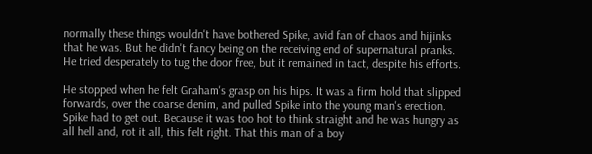normally these things wouldn't have bothered Spike, avid fan of chaos and hijinks that he was. But he didn't fancy being on the receiving end of supernatural pranks. He tried desperately to tug the door free, but it remained in tact, despite his efforts.

He stopped when he felt Graham's grasp on his hips. It was a firm hold that slipped forwards, over the coarse denim, and pulled Spike into the young man's erection. Spike had to get out. Because it was too hot to think straight and he was hungry as all hell and, rot it all, this felt right. That this man of a boy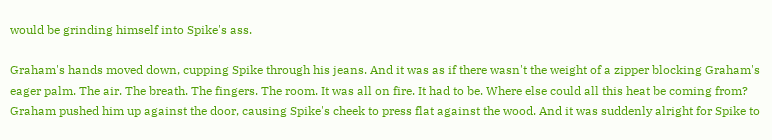would be grinding himself into Spike's ass.

Graham's hands moved down, cupping Spike through his jeans. And it was as if there wasn't the weight of a zipper blocking Graham's eager palm. The air. The breath. The fingers. The room. It was all on fire. It had to be. Where else could all this heat be coming from? Graham pushed him up against the door, causing Spike's cheek to press flat against the wood. And it was suddenly alright for Spike to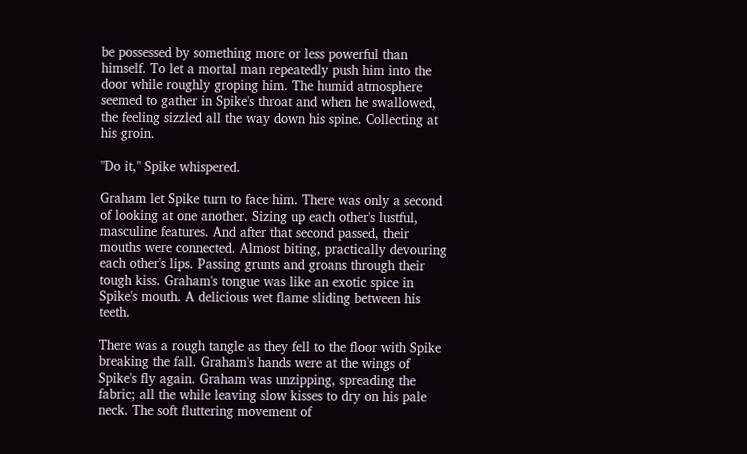be possessed by something more or less powerful than himself. To let a mortal man repeatedly push him into the door while roughly groping him. The humid atmosphere seemed to gather in Spike's throat and when he swallowed, the feeling sizzled all the way down his spine. Collecting at his groin.

"Do it," Spike whispered.

Graham let Spike turn to face him. There was only a second of looking at one another. Sizing up each other's lustful, masculine features. And after that second passed, their mouths were connected. Almost biting, practically devouring each other's lips. Passing grunts and groans through their tough kiss. Graham's tongue was like an exotic spice in Spike's mouth. A delicious wet flame sliding between his teeth.

There was a rough tangle as they fell to the floor with Spike breaking the fall. Graham's hands were at the wings of Spike's fly again. Graham was unzipping, spreading the fabric; all the while leaving slow kisses to dry on his pale neck. The soft fluttering movement of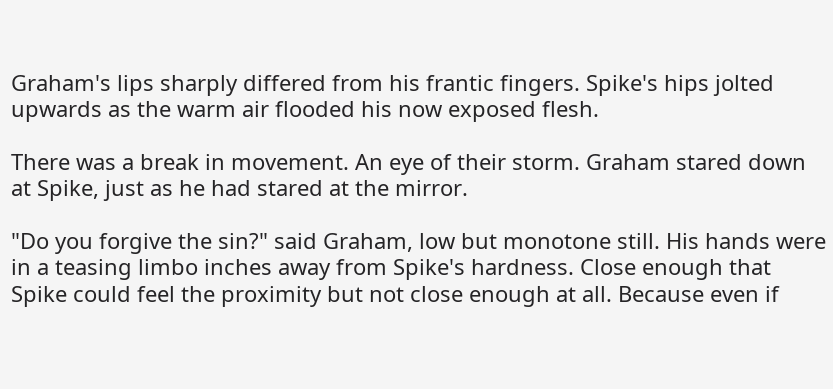Graham's lips sharply differed from his frantic fingers. Spike's hips jolted upwards as the warm air flooded his now exposed flesh.

There was a break in movement. An eye of their storm. Graham stared down at Spike, just as he had stared at the mirror.

"Do you forgive the sin?" said Graham, low but monotone still. His hands were in a teasing limbo inches away from Spike's hardness. Close enough that Spike could feel the proximity but not close enough at all. Because even if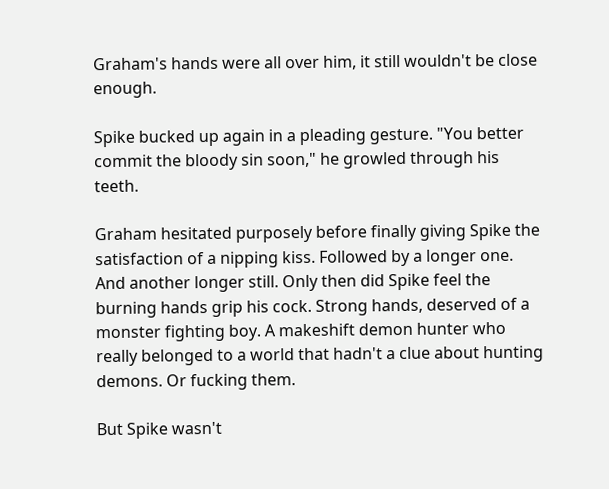Graham's hands were all over him, it still wouldn't be close enough.

Spike bucked up again in a pleading gesture. "You better commit the bloody sin soon," he growled through his teeth.

Graham hesitated purposely before finally giving Spike the satisfaction of a nipping kiss. Followed by a longer one. And another longer still. Only then did Spike feel the burning hands grip his cock. Strong hands, deserved of a monster fighting boy. A makeshift demon hunter who really belonged to a world that hadn't a clue about hunting demons. Or fucking them.

But Spike wasn't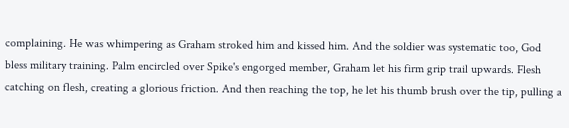complaining. He was whimpering as Graham stroked him and kissed him. And the soldier was systematic too, God bless military training. Palm encircled over Spike's engorged member, Graham let his firm grip trail upwards. Flesh catching on flesh, creating a glorious friction. And then reaching the top, he let his thumb brush over the tip, pulling a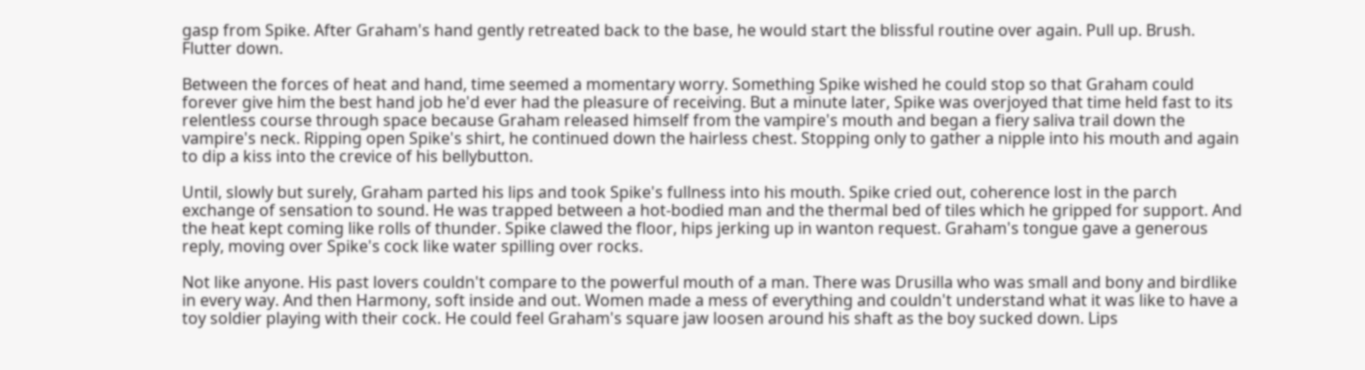gasp from Spike. After Graham's hand gently retreated back to the base, he would start the blissful routine over again. Pull up. Brush. Flutter down.

Between the forces of heat and hand, time seemed a momentary worry. Something Spike wished he could stop so that Graham could forever give him the best hand job he'd ever had the pleasure of receiving. But a minute later, Spike was overjoyed that time held fast to its relentless course through space because Graham released himself from the vampire's mouth and began a fiery saliva trail down the vampire's neck. Ripping open Spike's shirt, he continued down the hairless chest. Stopping only to gather a nipple into his mouth and again to dip a kiss into the crevice of his bellybutton.

Until, slowly but surely, Graham parted his lips and took Spike's fullness into his mouth. Spike cried out, coherence lost in the parch exchange of sensation to sound. He was trapped between a hot-bodied man and the thermal bed of tiles which he gripped for support. And the heat kept coming like rolls of thunder. Spike clawed the floor, hips jerking up in wanton request. Graham's tongue gave a generous reply, moving over Spike's cock like water spilling over rocks.

Not like anyone. His past lovers couldn't compare to the powerful mouth of a man. There was Drusilla who was small and bony and birdlike in every way. And then Harmony, soft inside and out. Women made a mess of everything and couldn't understand what it was like to have a toy soldier playing with their cock. He could feel Graham's square jaw loosen around his shaft as the boy sucked down. Lips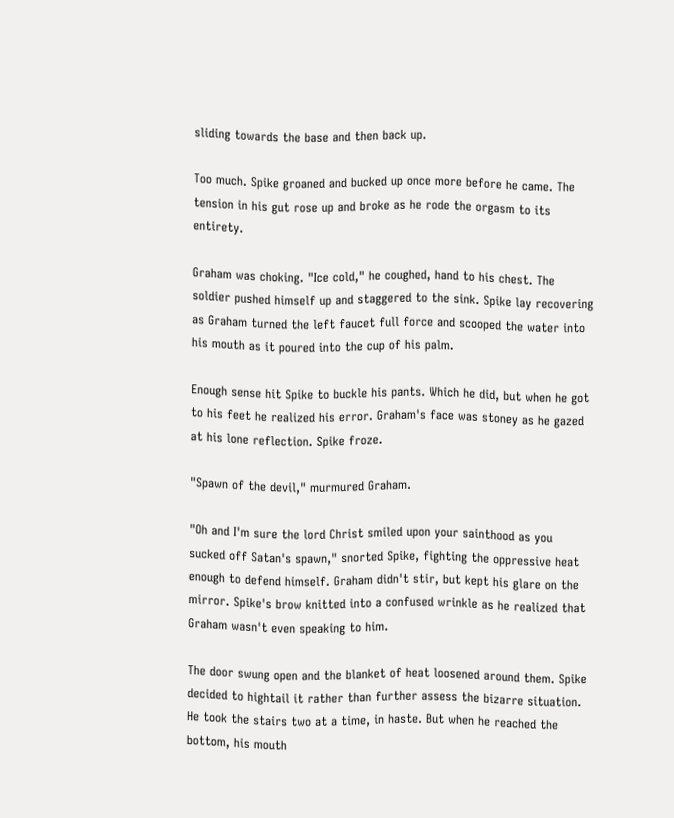sliding towards the base and then back up.

Too much. Spike groaned and bucked up once more before he came. The tension in his gut rose up and broke as he rode the orgasm to its entirety.

Graham was choking. "Ice cold," he coughed, hand to his chest. The soldier pushed himself up and staggered to the sink. Spike lay recovering as Graham turned the left faucet full force and scooped the water into his mouth as it poured into the cup of his palm.

Enough sense hit Spike to buckle his pants. Which he did, but when he got to his feet he realized his error. Graham's face was stoney as he gazed at his lone reflection. Spike froze.

"Spawn of the devil," murmured Graham.

"Oh and I'm sure the lord Christ smiled upon your sainthood as you sucked off Satan's spawn," snorted Spike, fighting the oppressive heat enough to defend himself. Graham didn't stir, but kept his glare on the mirror. Spike's brow knitted into a confused wrinkle as he realized that Graham wasn't even speaking to him.

The door swung open and the blanket of heat loosened around them. Spike decided to hightail it rather than further assess the bizarre situation. He took the stairs two at a time, in haste. But when he reached the bottom, his mouth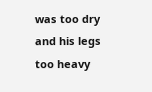was too dry and his legs too heavy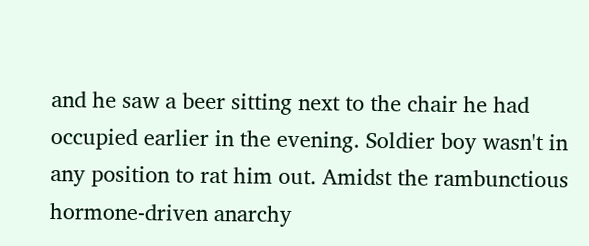and he saw a beer sitting next to the chair he had occupied earlier in the evening. Soldier boy wasn't in any position to rat him out. Amidst the rambunctious hormone-driven anarchy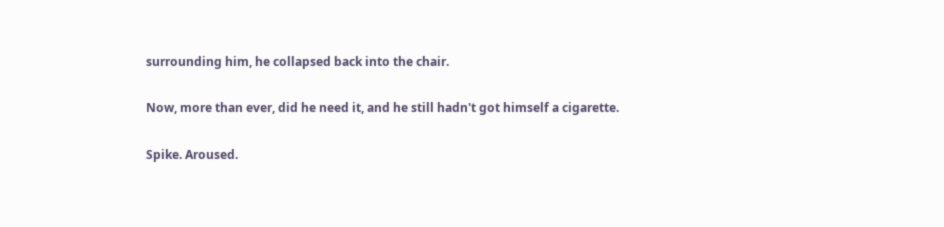surrounding him, he collapsed back into the chair.

Now, more than ever, did he need it, and he still hadn't got himself a cigarette.

Spike. Aroused.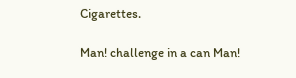Cigarettes.

Man! challenge in a can Man!